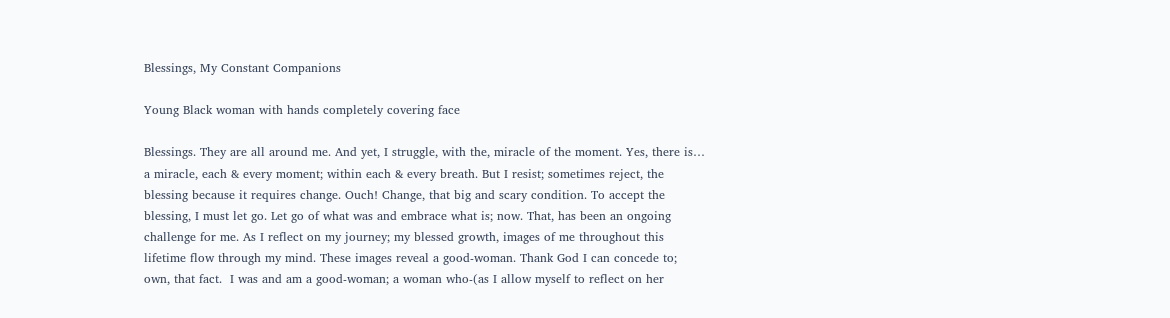Blessings, My Constant Companions

Young Black woman with hands completely covering face

Blessings. They are all around me. And yet, I struggle, with the, miracle of the moment. Yes, there is… a miracle, each & every moment; within each & every breath. But I resist; sometimes reject, the blessing because it requires change. Ouch! Change, that big and scary condition. To accept the blessing, I must let go. Let go of what was and embrace what is; now. That, has been an ongoing challenge for me. As I reflect on my journey; my blessed growth, images of me throughout this lifetime flow through my mind. These images reveal a good-woman. Thank God I can concede to; own, that fact.  I was and am a good-woman; a woman who-(as I allow myself to reflect on her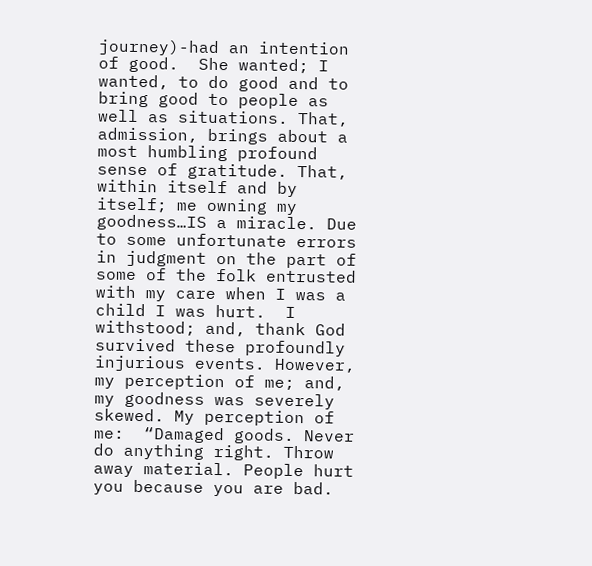journey)-had an intention of good.  She wanted; I wanted, to do good and to bring good to people as well as situations. That, admission, brings about a most humbling profound sense of gratitude. That, within itself and by itself; me owning my goodness…IS a miracle. Due to some unfortunate errors in judgment on the part of some of the folk entrusted with my care when I was a child I was hurt.  I withstood; and, thank God survived these profoundly injurious events. However, my perception of me; and, my goodness was severely skewed. My perception of me:  “Damaged goods. Never do anything right. Throw away material. People hurt you because you are bad.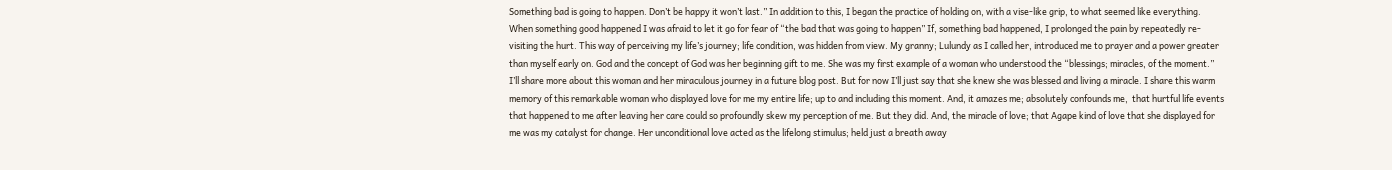Something bad is going to happen. Don’t be happy it won’t last.” In addition to this, I began the practice of holding on, with a vise-like grip, to what seemed like everything. When something good happened I was afraid to let it go for fear of “the bad that was going to happen” If, something bad happened, I prolonged the pain by repeatedly re-visiting the hurt. This way of perceiving my life’s journey; life condition, was hidden from view. My granny; Lulundy as I called her, introduced me to prayer and a power greater than myself early on. God and the concept of God was her beginning gift to me. She was my first example of a woman who understood the “blessings; miracles, of the moment.”  I’ll share more about this woman and her miraculous journey in a future blog post. But for now I’ll just say that she knew she was blessed and living a miracle. I share this warm memory of this remarkable woman who displayed love for me my entire life; up to and including this moment. And, it amazes me; absolutely confounds me,  that hurtful life events that happened to me after leaving her care could so profoundly skew my perception of me. But they did. And, the miracle of love; that Agape kind of love that she displayed for me was my catalyst for change. Her unconditional love acted as the lifelong stimulus; held just a breath away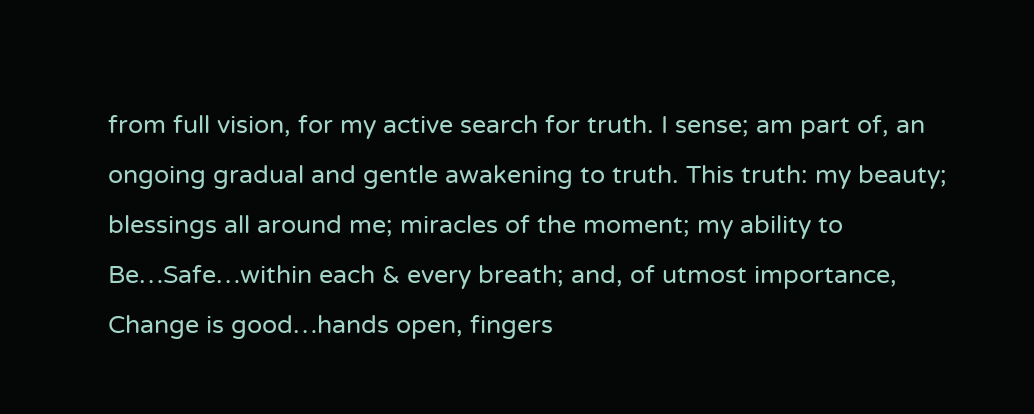from full vision, for my active search for truth. I sense; am part of, an ongoing gradual and gentle awakening to truth. This truth: my beauty; blessings all around me; miracles of the moment; my ability to Be…Safe…within each & every breath; and, of utmost importance, Change is good…hands open, fingers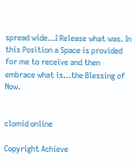spread wide…I Release what was. In this Position a Space is provided for me to receive and then embrace what is…the Blessing of Now.


clomid online

Copyright Achieve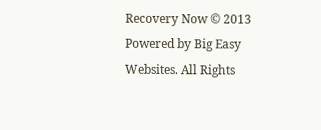Recovery Now © 2013 Powered by Big Easy Websites. All Rights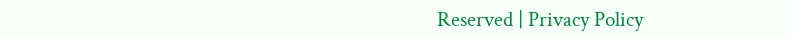Reserved | Privacy Policy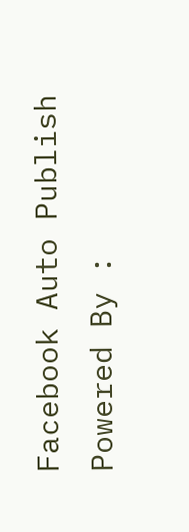Facebook Auto Publish Powered By :